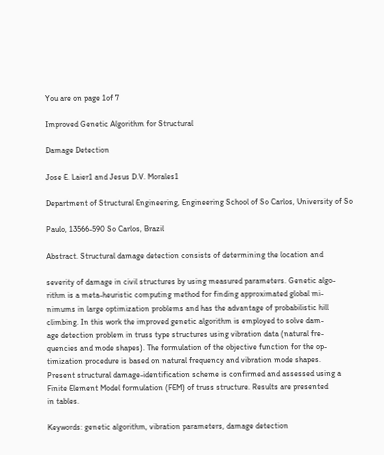You are on page 1of 7

Improved Genetic Algorithm for Structural

Damage Detection

Jose E. Laier1 and Jesus D.V. Morales1

Department of Structural Engineering, Engineering School of So Carlos, University of So

Paulo, 13566-590 So Carlos, Brazil

Abstract. Structural damage detection consists of determining the location and

severity of damage in civil structures by using measured parameters. Genetic algo-
rithm is a meta-heuristic computing method for finding approximated global mi-
nimums in large optimization problems and has the advantage of probabilistic hill
climbing. In this work the improved genetic algorithm is employed to solve dam-
age detection problem in truss type structures using vibration data (natural fre-
quencies and mode shapes). The formulation of the objective function for the op-
timization procedure is based on natural frequency and vibration mode shapes.
Present structural damage-identification scheme is confirmed and assessed using a
Finite Element Model formulation (FEM) of truss structure. Results are presented
in tables.

Keywords: genetic algorithm, vibration parameters, damage detection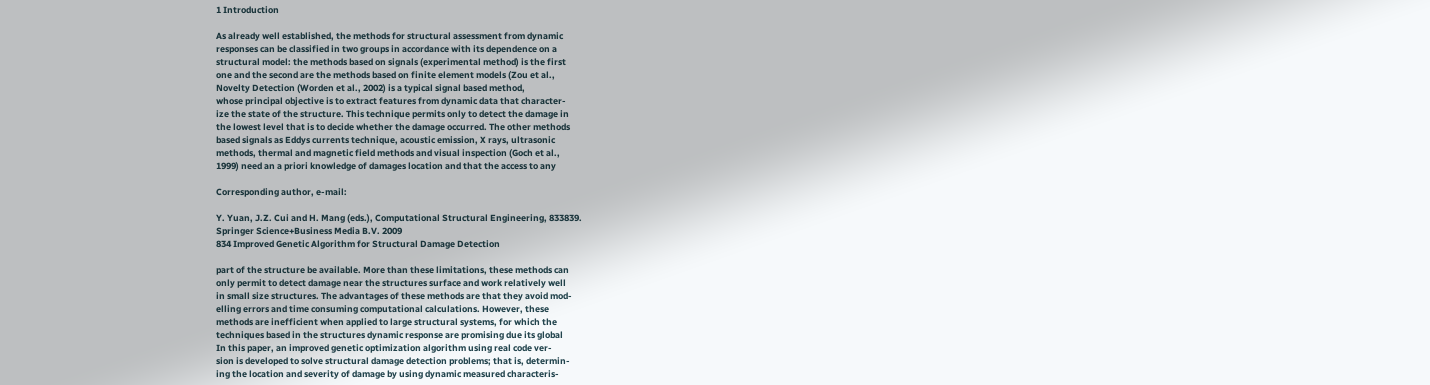1 Introduction

As already well established, the methods for structural assessment from dynamic
responses can be classified in two groups in accordance with its dependence on a
structural model: the methods based on signals (experimental method) is the first
one and the second are the methods based on finite element models (Zou et al.,
Novelty Detection (Worden et al., 2002) is a typical signal based method,
whose principal objective is to extract features from dynamic data that character-
ize the state of the structure. This technique permits only to detect the damage in
the lowest level that is to decide whether the damage occurred. The other methods
based signals as Eddys currents technique, acoustic emission, X rays, ultrasonic
methods, thermal and magnetic field methods and visual inspection (Goch et al.,
1999) need an a priori knowledge of damages location and that the access to any

Corresponding author, e-mail:

Y. Yuan, J.Z. Cui and H. Mang (eds.), Computational Structural Engineering, 833839.
Springer Science+Business Media B.V. 2009
834 Improved Genetic Algorithm for Structural Damage Detection

part of the structure be available. More than these limitations, these methods can
only permit to detect damage near the structures surface and work relatively well
in small size structures. The advantages of these methods are that they avoid mod-
elling errors and time consuming computational calculations. However, these
methods are inefficient when applied to large structural systems, for which the
techniques based in the structures dynamic response are promising due its global
In this paper, an improved genetic optimization algorithm using real code ver-
sion is developed to solve structural damage detection problems; that is, determin-
ing the location and severity of damage by using dynamic measured characteris-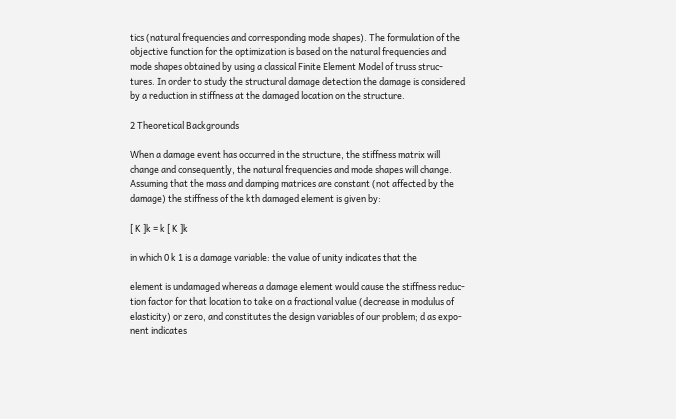tics (natural frequencies and corresponding mode shapes). The formulation of the
objective function for the optimization is based on the natural frequencies and
mode shapes obtained by using a classical Finite Element Model of truss struc-
tures. In order to study the structural damage detection the damage is considered
by a reduction in stiffness at the damaged location on the structure.

2 Theoretical Backgrounds

When a damage event has occurred in the structure, the stiffness matrix will
change and consequently, the natural frequencies and mode shapes will change.
Assuming that the mass and damping matrices are constant (not affected by the
damage) the stiffness of the kth damaged element is given by:

[ K ]k = k [ K ]k

in which 0 k 1 is a damage variable: the value of unity indicates that the

element is undamaged whereas a damage element would cause the stiffness reduc-
tion factor for that location to take on a fractional value (decrease in modulus of
elasticity) or zero, and constitutes the design variables of our problem; d as expo-
nent indicates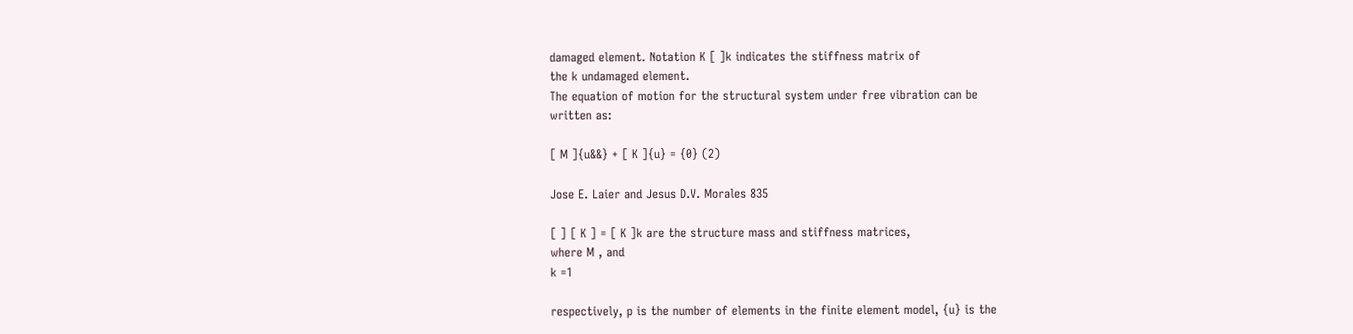damaged element. Notation K [ ]k indicates the stiffness matrix of
the k undamaged element.
The equation of motion for the structural system under free vibration can be
written as:

[ M ]{u&&} + [ K ]{u} = {0} (2)

Jose E. Laier and Jesus D.V. Morales 835

[ ] [ K ] = [ K ]k are the structure mass and stiffness matrices,
where M , and
k =1

respectively, p is the number of elements in the finite element model, {u} is the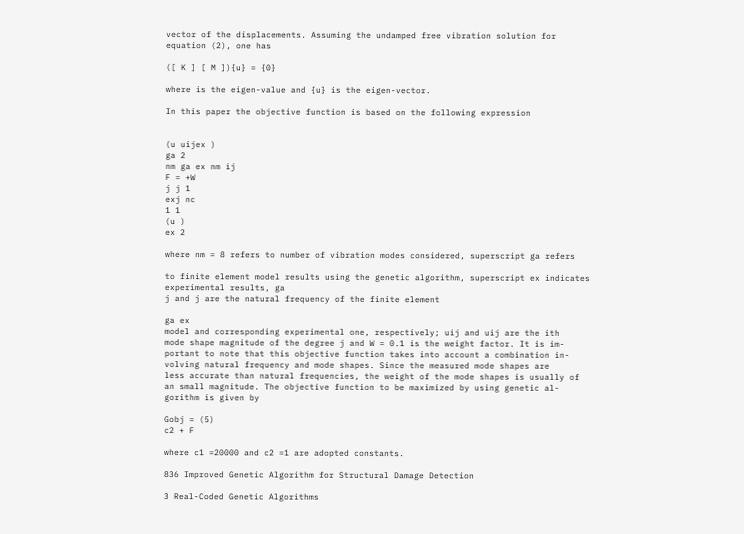vector of the displacements. Assuming the undamped free vibration solution for
equation (2), one has

([ K ] [ M ]){u} = {0}

where is the eigen-value and {u} is the eigen-vector.

In this paper the objective function is based on the following expression


(u uijex )
ga 2
nm ga ex nm ij
F = +W
j j 1
exj nc
1 1
(u )
ex 2

where nm = 8 refers to number of vibration modes considered, superscript ga refers

to finite element model results using the genetic algorithm, superscript ex indicates
experimental results, ga
j and j are the natural frequency of the finite element

ga ex
model and corresponding experimental one, respectively; uij and uij are the ith
mode shape magnitude of the degree j and W = 0.1 is the weight factor. It is im-
portant to note that this objective function takes into account a combination in-
volving natural frequency and mode shapes. Since the measured mode shapes are
less accurate than natural frequencies, the weight of the mode shapes is usually of
an small magnitude. The objective function to be maximized by using genetic al-
gorithm is given by

Gobj = (5)
c2 + F

where c1 =20000 and c2 =1 are adopted constants.

836 Improved Genetic Algorithm for Structural Damage Detection

3 Real-Coded Genetic Algorithms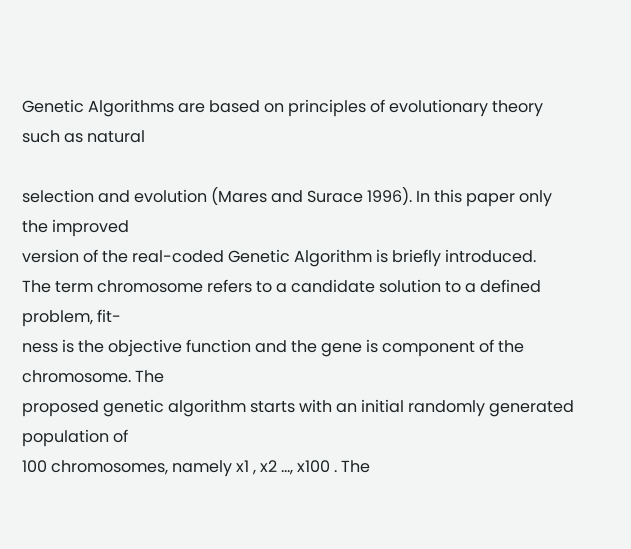Genetic Algorithms are based on principles of evolutionary theory such as natural

selection and evolution (Mares and Surace 1996). In this paper only the improved
version of the real-coded Genetic Algorithm is briefly introduced.
The term chromosome refers to a candidate solution to a defined problem, fit-
ness is the objective function and the gene is component of the chromosome. The
proposed genetic algorithm starts with an initial randomly generated population of
100 chromosomes, namely x1 , x2 ..., x100 . The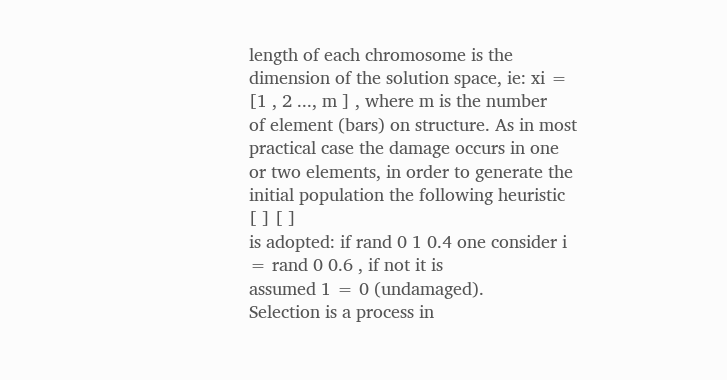length of each chromosome is the
dimension of the solution space, ie: xi = [1 , 2 ..., m ] , where m is the number
of element (bars) on structure. As in most practical case the damage occurs in one
or two elements, in order to generate the initial population the following heuristic
[ ] [ ]
is adopted: if rand 0 1 0.4 one consider i = rand 0 0.6 , if not it is
assumed 1 = 0 (undamaged).
Selection is a process in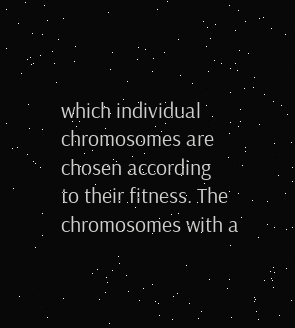which individual chromosomes are chosen according
to their fitness. The chromosomes with a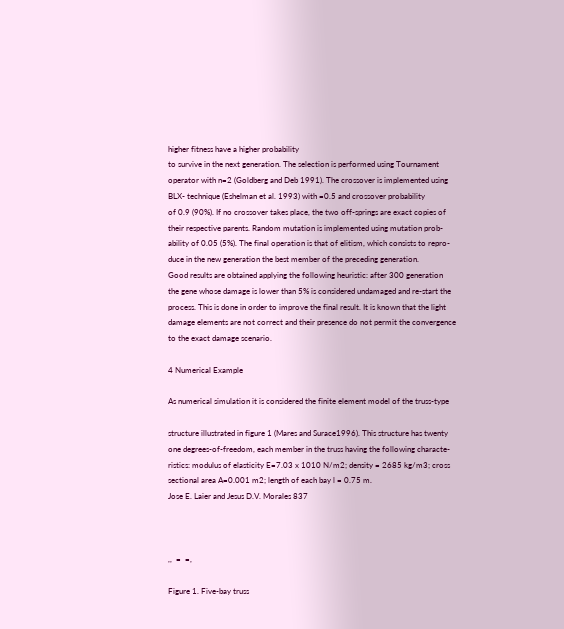higher fitness have a higher probability
to survive in the next generation. The selection is performed using Tournament
operator with n=2 (Goldberg and Deb 1991). The crossover is implemented using
BLX- technique (Eshelman et al. 1993) with =0.5 and crossover probability
of 0.9 (90%). If no crossover takes place, the two off-springs are exact copies of
their respective parents. Random mutation is implemented using mutation prob-
ability of 0.05 (5%). The final operation is that of elitism, which consists to repro-
duce in the new generation the best member of the preceding generation.
Good results are obtained applying the following heuristic: after 300 generation
the gene whose damage is lower than 5% is considered undamaged and re-start the
process. This is done in order to improve the final result. It is known that the light
damage elements are not correct and their presence do not permit the convergence
to the exact damage scenario.

4 Numerical Example

As numerical simulation it is considered the finite element model of the truss-type

structure illustrated in figure 1 (Mares and Surace1996). This structure has twenty
one degrees-of-freedom, each member in the truss having the following characte-
ristics: modulus of elasticity E=7.03 x 1010 N/m2; density = 2685 kg/m3; cross
sectional area A=0.001 m2; length of each bay l = 0.75 m.
Jose E. Laier and Jesus D.V. Morales 837



,,  =  =,

Figure 1. Five-bay truss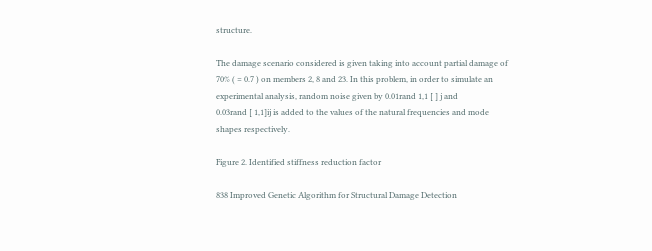structure.

The damage scenario considered is given taking into account partial damage of
70% ( = 0.7 ) on members 2, 8 and 23. In this problem, in order to simulate an
experimental analysis, random noise given by 0.01rand 1,1 [ ] j and
0.03rand [ 1,1]ij is added to the values of the natural frequencies and mode
shapes respectively.

Figure 2. Identified stiffness reduction factor

838 Improved Genetic Algorithm for Structural Damage Detection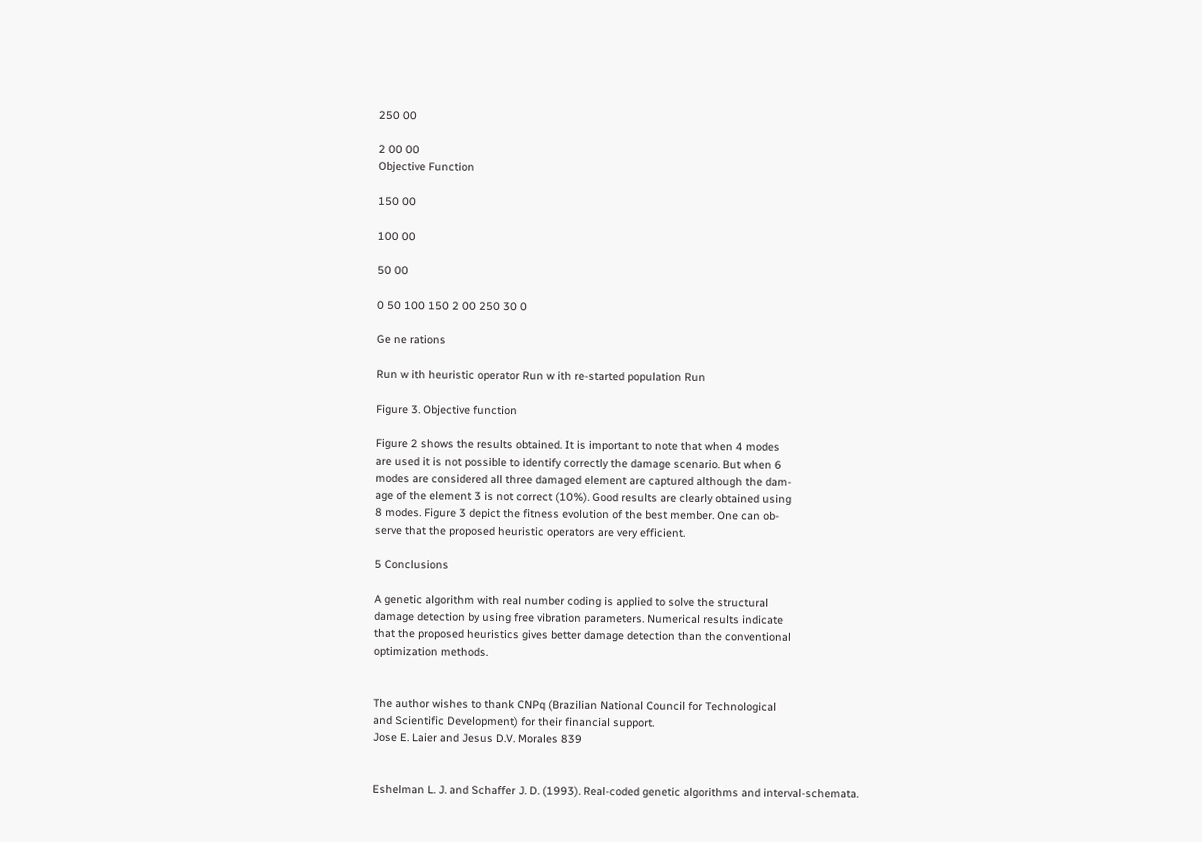250 00

2 00 00
Objective Function

150 00

100 00

50 00

0 50 100 150 2 00 250 30 0

Ge ne rations

Run w ith heuristic operator Run w ith re-started population Run

Figure 3. Objective function

Figure 2 shows the results obtained. It is important to note that when 4 modes
are used it is not possible to identify correctly the damage scenario. But when 6
modes are considered all three damaged element are captured although the dam-
age of the element 3 is not correct (10%). Good results are clearly obtained using
8 modes. Figure 3 depict the fitness evolution of the best member. One can ob-
serve that the proposed heuristic operators are very efficient.

5 Conclusions

A genetic algorithm with real number coding is applied to solve the structural
damage detection by using free vibration parameters. Numerical results indicate
that the proposed heuristics gives better damage detection than the conventional
optimization methods.


The author wishes to thank CNPq (Brazilian National Council for Technological
and Scientific Development) for their financial support.
Jose E. Laier and Jesus D.V. Morales 839


Eshelman L. J. and Schaffer J. D. (1993). Real-coded genetic algorithms and interval-schemata.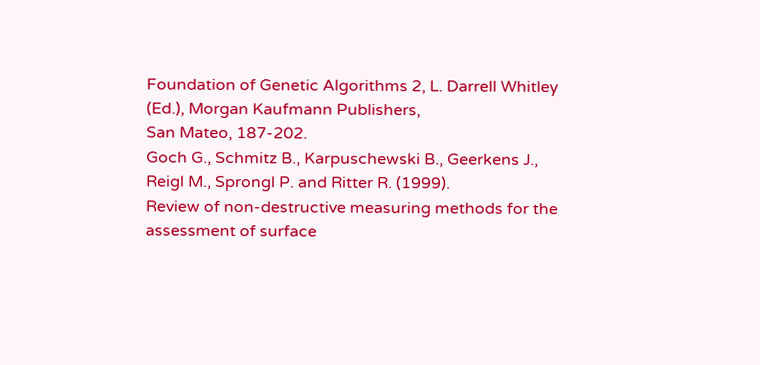Foundation of Genetic Algorithms 2, L. Darrell Whitley (Ed.), Morgan Kaufmann Publishers,
San Mateo, 187-202.
Goch G., Schmitz B., Karpuschewski B., Geerkens J., Reigl M., Sprongl P. and Ritter R. (1999).
Review of non-destructive measuring methods for the assessment of surface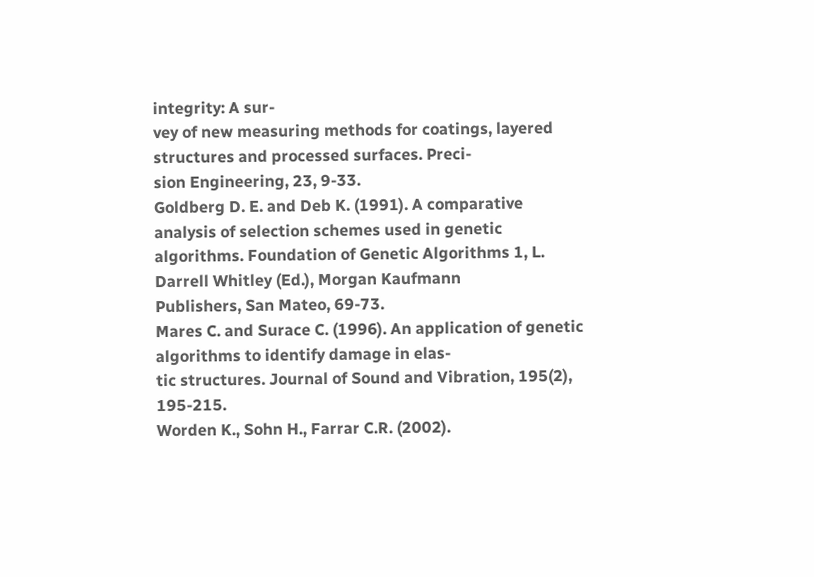integrity: A sur-
vey of new measuring methods for coatings, layered structures and processed surfaces. Preci-
sion Engineering, 23, 9-33.
Goldberg D. E. and Deb K. (1991). A comparative analysis of selection schemes used in genetic
algorithms. Foundation of Genetic Algorithms 1, L. Darrell Whitley (Ed.), Morgan Kaufmann
Publishers, San Mateo, 69-73.
Mares C. and Surace C. (1996). An application of genetic algorithms to identify damage in elas-
tic structures. Journal of Sound and Vibration, 195(2), 195-215.
Worden K., Sohn H., Farrar C.R. (2002).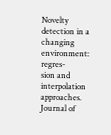Novelty detection in a changing environment: regres-
sion and interpolation approaches. Journal of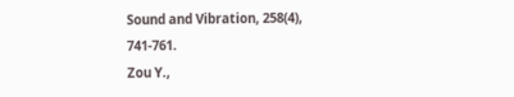Sound and Vibration, 258(4), 741-761.
Zou Y.,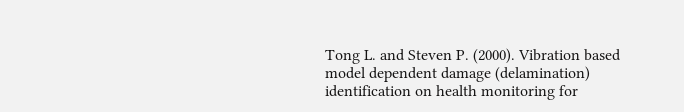Tong L. and Steven P. (2000). Vibration based model dependent damage (delamination)
identification on health monitoring for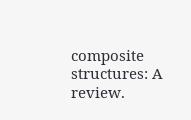composite structures: A review.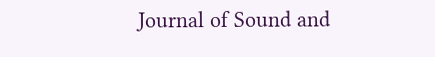Journal of Sound and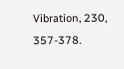Vibration, 230, 357-378.